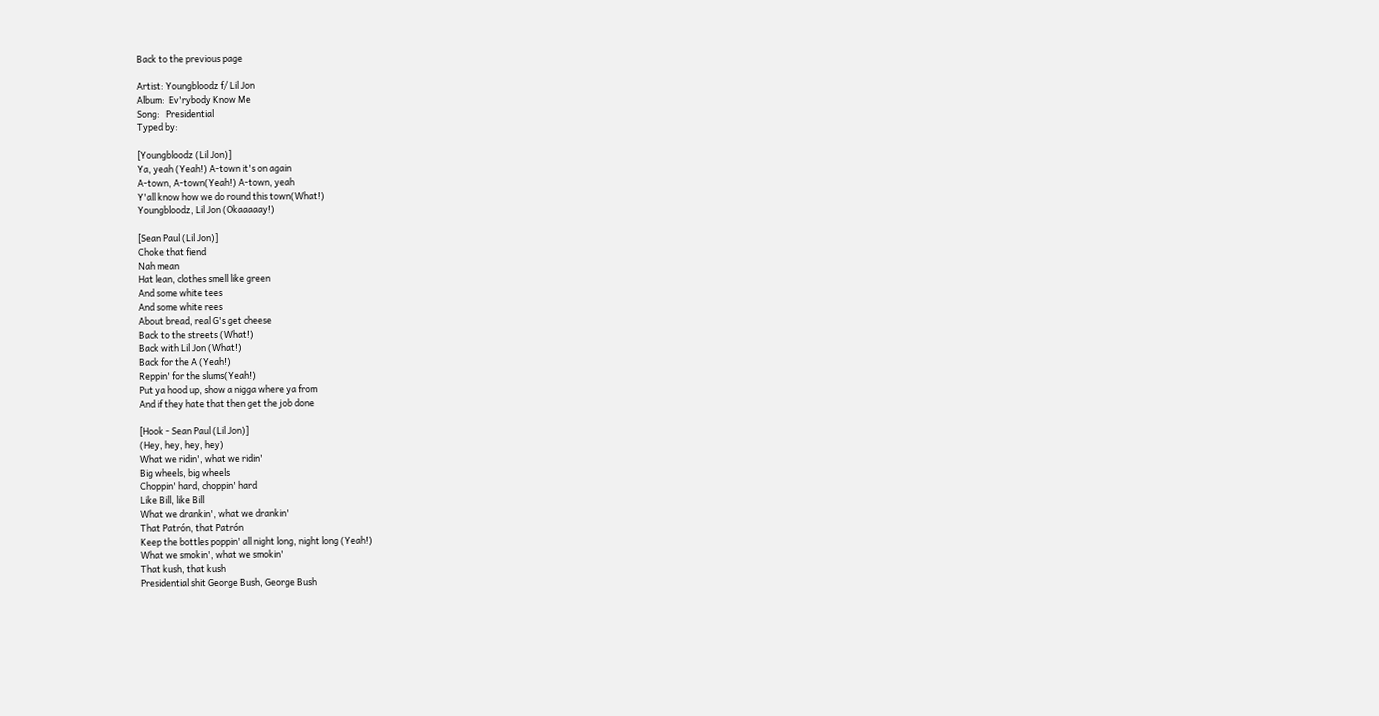Back to the previous page

Artist: Youngbloodz f/ Lil Jon
Album:  Ev'rybody Know Me
Song:   Presidential
Typed by:

[Youngbloodz (Lil Jon)]
Ya, yeah (Yeah!) A-town it's on again
A-town, A-town(Yeah!) A-town, yeah
Y'all know how we do round this town(What!)
Youngbloodz, Lil Jon (Okaaaaay!)

[Sean Paul (Lil Jon)]
Choke that fiend
Nah mean
Hat lean, clothes smell like green
And some white tees
And some white rees
About bread, real G's get cheese
Back to the streets (What!)
Back with Lil Jon (What!)
Back for the A (Yeah!)
Reppin' for the slums(Yeah!)
Put ya hood up, show a nigga where ya from
And if they hate that then get the job done

[Hook - Sean Paul (Lil Jon)]
(Hey, hey, hey, hey)
What we ridin', what we ridin'
Big wheels, big wheels
Choppin' hard, choppin' hard
Like Bill, like Bill
What we drankin', what we drankin'
That Patrón, that Patrón
Keep the bottles poppin' all night long, night long (Yeah!)
What we smokin', what we smokin'
That kush, that kush
Presidential shit George Bush, George Bush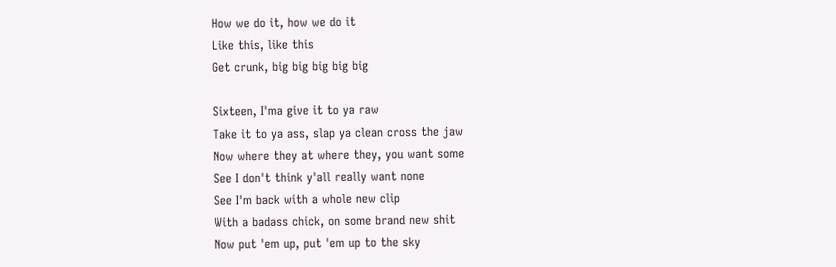How we do it, how we do it
Like this, like this
Get crunk, big big big big big

Sixteen, I'ma give it to ya raw
Take it to ya ass, slap ya clean cross the jaw
Now where they at where they, you want some
See I don't think y'all really want none
See I'm back with a whole new clip
With a badass chick, on some brand new shit
Now put 'em up, put 'em up to the sky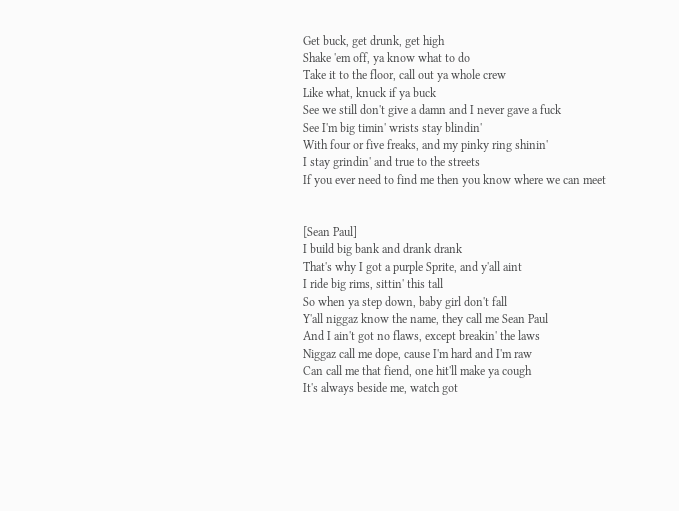Get buck, get drunk, get high
Shake 'em off, ya know what to do
Take it to the floor, call out ya whole crew
Like what, knuck if ya buck
See we still don't give a damn and I never gave a fuck
See I'm big timin' wrists stay blindin'
With four or five freaks, and my pinky ring shinin'
I stay grindin' and true to the streets
If you ever need to find me then you know where we can meet


[Sean Paul]
I build big bank and drank drank
That's why I got a purple Sprite, and y'all aint
I ride big rims, sittin' this tall
So when ya step down, baby girl don't fall
Y'all niggaz know the name, they call me Sean Paul
And I ain't got no flaws, except breakin' the laws
Niggaz call me dope, cause I'm hard and I'm raw
Can call me that fiend, one hit'll make ya cough
It's always beside me, watch got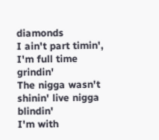diamonds
I ain't part timin', I'm full time grindin'
The nigga wasn't shinin' live nigga blindin'
I'm with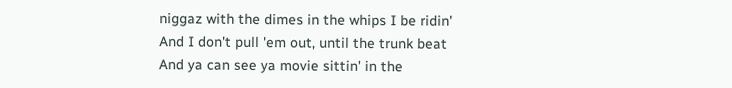niggaz with the dimes in the whips I be ridin'
And I don't pull 'em out, until the trunk beat
And ya can see ya movie sittin' in the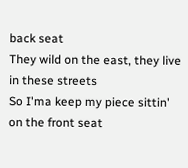back seat
They wild on the east, they live in these streets
So I'ma keep my piece sittin' on the front seat